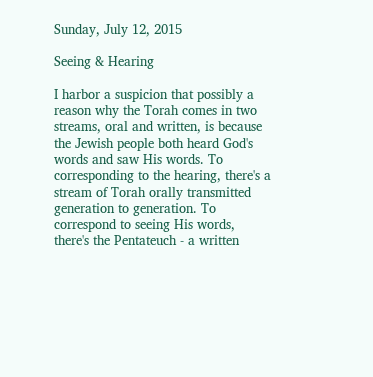Sunday, July 12, 2015

Seeing & Hearing

I harbor a suspicion that possibly a reason why the Torah comes in two streams, oral and written, is because the Jewish people both heard God's words and saw His words. To corresponding to the hearing, there's a stream of Torah orally transmitted generation to generation. To correspond to seeing His words, there's the Pentateuch - a written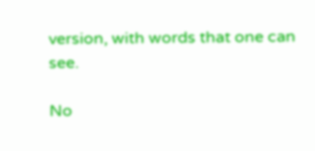version, with words that one can see.

No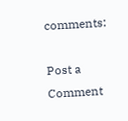comments:

Post a Comment